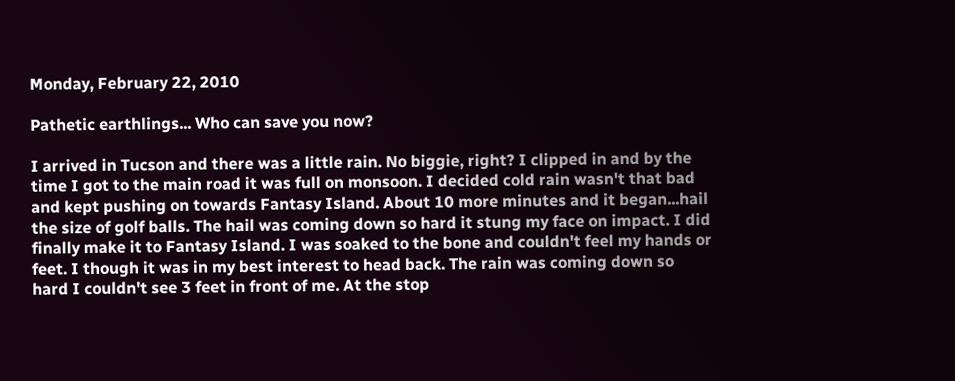Monday, February 22, 2010

Pathetic earthlings... Who can save you now?

I arrived in Tucson and there was a little rain. No biggie, right? I clipped in and by the time I got to the main road it was full on monsoon. I decided cold rain wasn't that bad and kept pushing on towards Fantasy Island. About 10 more minutes and it began...hail the size of golf balls. The hail was coming down so hard it stung my face on impact. I did finally make it to Fantasy Island. I was soaked to the bone and couldn't feel my hands or feet. I though it was in my best interest to head back. The rain was coming down so hard I couldn't see 3 feet in front of me. At the stop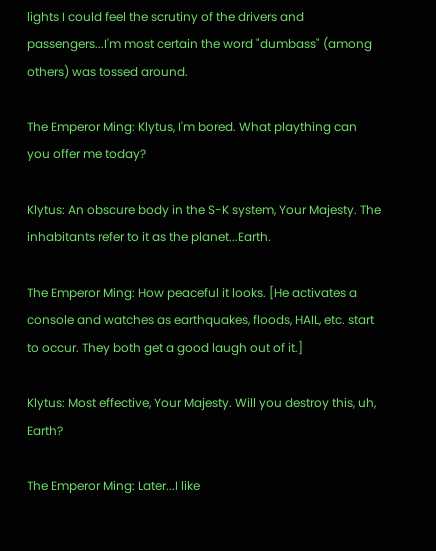lights I could feel the scrutiny of the drivers and passengers...I'm most certain the word "dumbass" (among others) was tossed around.

The Emperor Ming: Klytus, I'm bored. What plaything can you offer me today?

Klytus: An obscure body in the S-K system, Your Majesty. The inhabitants refer to it as the planet...Earth.

The Emperor Ming: How peaceful it looks. [He activates a console and watches as earthquakes, floods, HAIL, etc. start to occur. They both get a good laugh out of it.]

Klytus: Most effective, Your Majesty. Will you destroy this, uh, Earth?

The Emperor Ming: Later...I like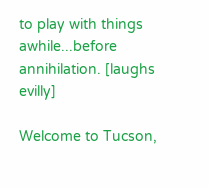to play with things awhile...before annihilation. [laughs evilly]

Welcome to Tucson,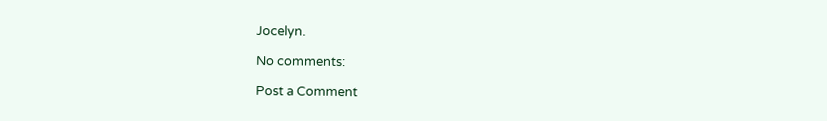Jocelyn.

No comments:

Post a Comment